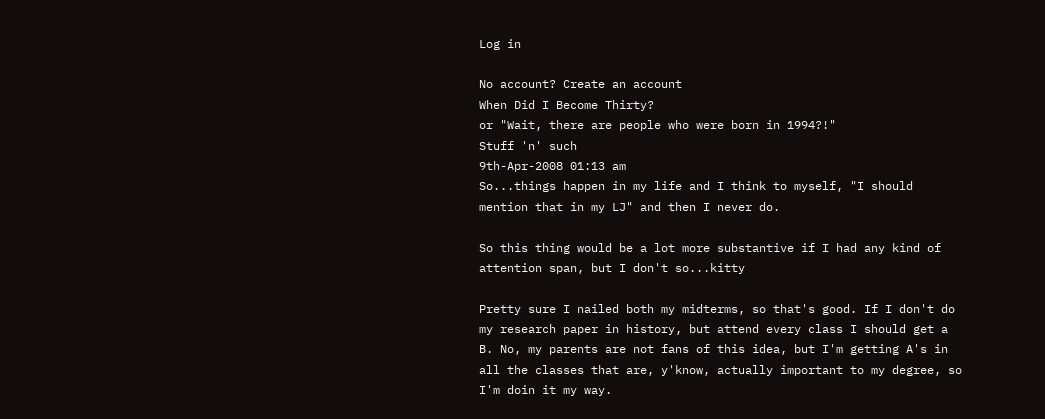Log in

No account? Create an account
When Did I Become Thirty?
or "Wait, there are people who were born in 1994?!"
Stuff 'n' such
9th-Apr-2008 01:13 am
So...things happen in my life and I think to myself, "I should mention that in my LJ" and then I never do.

So this thing would be a lot more substantive if I had any kind of attention span, but I don't so...kitty

Pretty sure I nailed both my midterms, so that's good. If I don't do my research paper in history, but attend every class I should get a B. No, my parents are not fans of this idea, but I'm getting A's in all the classes that are, y'know, actually important to my degree, so I'm doin it my way.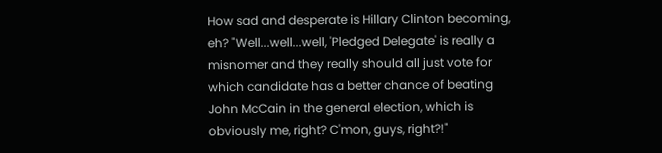How sad and desperate is Hillary Clinton becoming, eh? "Well...well...well, 'Pledged Delegate' is really a misnomer and they really should all just vote for which candidate has a better chance of beating John McCain in the general election, which is obviously me, right? C'mon, guys, right?!"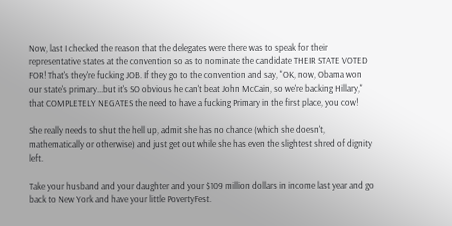Now, last I checked the reason that the delegates were there was to speak for their representative states at the convention so as to nominate the candidate THEIR STATE VOTED FOR! That's they're fucking JOB. If they go to the convention and say, "OK, now, Obama won our state's primary...but it's SO obvious he can't beat John McCain, so we're backing Hillary," that COMPLETELY NEGATES the need to have a fucking Primary in the first place, you cow!

She really needs to shut the hell up, admit she has no chance (which she doesn't, mathematically or otherwise) and just get out while she has even the slightest shred of dignity left.

Take your husband and your daughter and your $109 million dollars in income last year and go back to New York and have your little PovertyFest.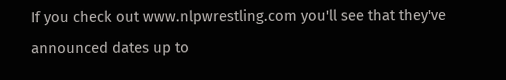If you check out www.nlpwrestling.com you'll see that they've announced dates up to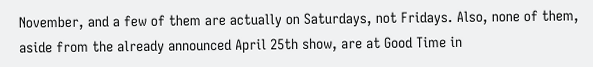November, and a few of them are actually on Saturdays, not Fridays. Also, none of them, aside from the already announced April 25th show, are at Good Time in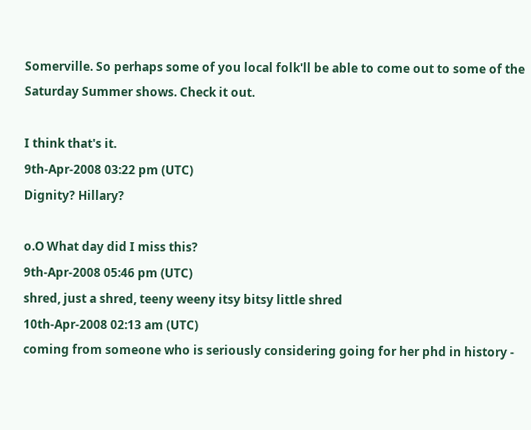Somerville. So perhaps some of you local folk'll be able to come out to some of the Saturday Summer shows. Check it out.

I think that's it.
9th-Apr-2008 03:22 pm (UTC)
Dignity? Hillary?

o.O What day did I miss this?
9th-Apr-2008 05:46 pm (UTC)
shred, just a shred, teeny weeny itsy bitsy little shred
10th-Apr-2008 02:13 am (UTC)
coming from someone who is seriously considering going for her phd in history -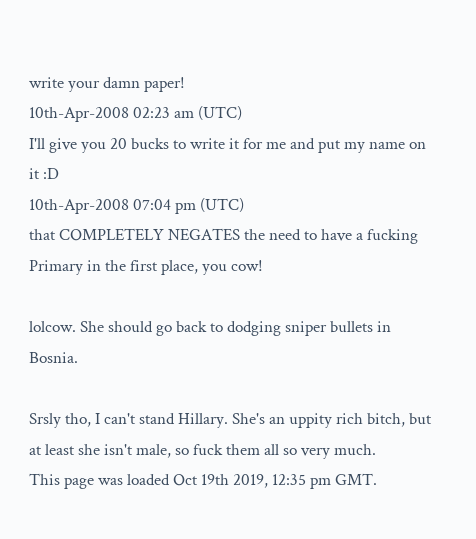write your damn paper!
10th-Apr-2008 02:23 am (UTC)
I'll give you 20 bucks to write it for me and put my name on it :D
10th-Apr-2008 07:04 pm (UTC)
that COMPLETELY NEGATES the need to have a fucking Primary in the first place, you cow!

lolcow. She should go back to dodging sniper bullets in Bosnia.

Srsly tho, I can't stand Hillary. She's an uppity rich bitch, but at least she isn't male, so fuck them all so very much.
This page was loaded Oct 19th 2019, 12:35 pm GMT.